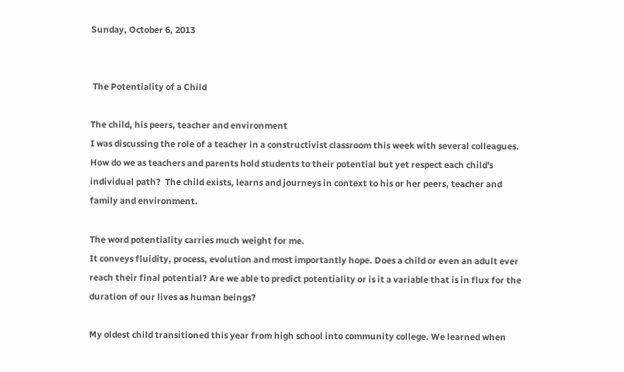Sunday, October 6, 2013


 The Potentiality of a Child

The child, his peers, teacher and environment
I was discussing the role of a teacher in a constructivist classroom this week with several colleagues.  How do we as teachers and parents hold students to their potential but yet respect each child's individual path?  The child exists, learns and journeys in context to his or her peers, teacher and family and environment.

The word potentiality carries much weight for me.
It conveys fluidity, process, evolution and most importantly hope. Does a child or even an adult ever reach their final potential? Are we able to predict potentiality or is it a variable that is in flux for the duration of our lives as human beings?

My oldest child transitioned this year from high school into community college. We learned when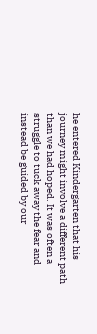he entered Kindergarten that his journey might involve a different path than we had hoped. It was often a struggle to tuck away the fear and instead be guided by our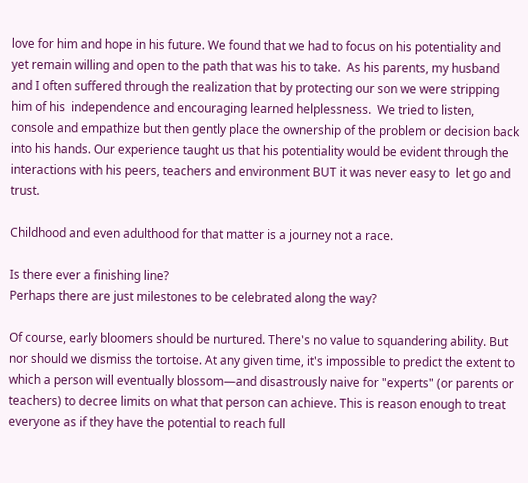love for him and hope in his future. We found that we had to focus on his potentiality and yet remain willing and open to the path that was his to take.  As his parents, my husband and I often suffered through the realization that by protecting our son we were stripping him of his  independence and encouraging learned helplessness.  We tried to listen, console and empathize but then gently place the ownership of the problem or decision back into his hands. Our experience taught us that his potentiality would be evident through the interactions with his peers, teachers and environment BUT it was never easy to  let go and trust.

Childhood and even adulthood for that matter is a journey not a race.

Is there ever a finishing line?
Perhaps there are just milestones to be celebrated along the way?

Of course, early bloomers should be nurtured. There's no value to squandering ability. But nor should we dismiss the tortoise. At any given time, it's impossible to predict the extent to which a person will eventually blossom—and disastrously naive for "experts" (or parents or teachers) to decree limits on what that person can achieve. This is reason enough to treat everyone as if they have the potential to reach full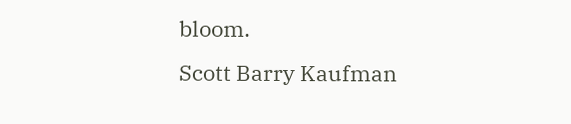bloom.
Scott Barry Kaufman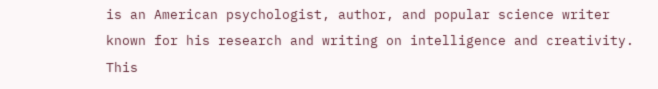is an American psychologist, author, and popular science writer known for his research and writing on intelligence and creativity.  This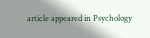article appeared in Psychology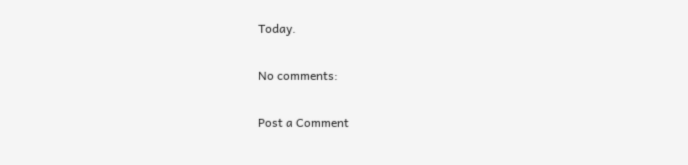Today.

No comments:

Post a Comment